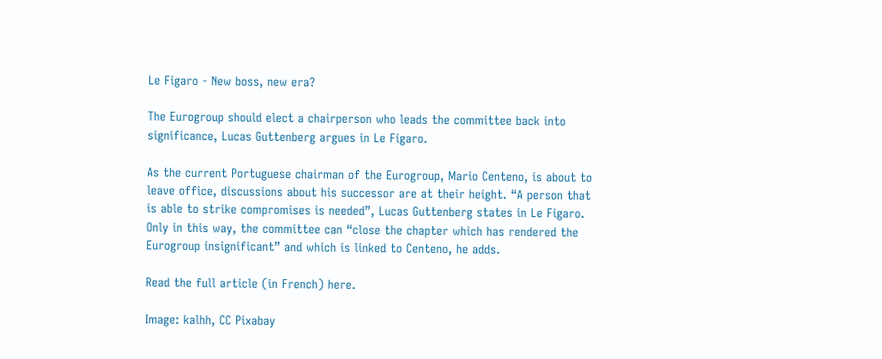Le Figaro - New boss, new era?

The Eurogroup should elect a chairperson who leads the committee back into significance, Lucas Guttenberg argues in Le Figaro.

As the current Portuguese chairman of the Eurogroup, Mario Centeno, is about to leave office, discussions about his successor are at their height. “A person that is able to strike compromises is needed”, Lucas Guttenberg states in Le Figaro. Only in this way, the committee can “close the chapter which has rendered the Eurogroup insignificant” and which is linked to Centeno, he adds.

Read the full article (in French) here.

Image: kalhh, CC Pixabay